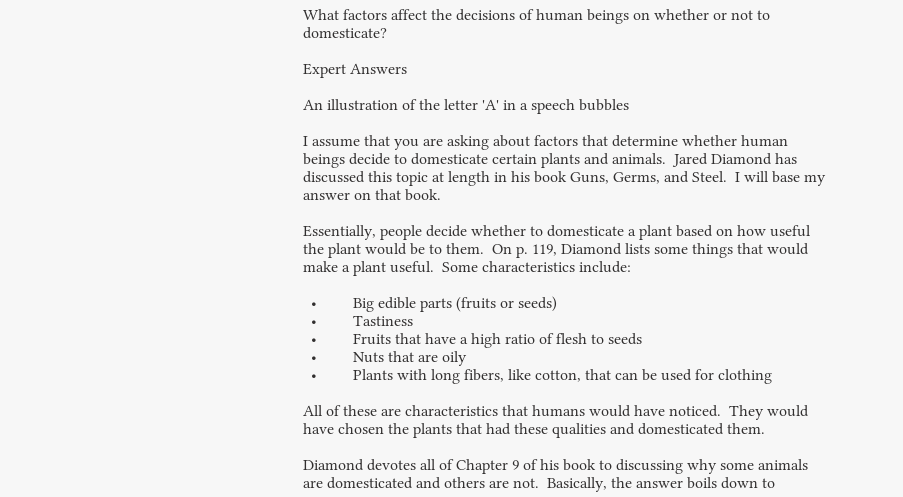What factors affect the decisions of human beings on whether or not to domesticate?

Expert Answers

An illustration of the letter 'A' in a speech bubbles

I assume that you are asking about factors that determine whether human beings decide to domesticate certain plants and animals.  Jared Diamond has discussed this topic at length in his book Guns, Germs, and Steel.  I will base my answer on that book.

Essentially, people decide whether to domesticate a plant based on how useful the plant would be to them.  On p. 119, Diamond lists some things that would make a plant useful.  Some characteristics include:

  •         Big edible parts (fruits or seeds)
  •         Tastiness
  •         Fruits that have a high ratio of flesh to seeds
  •         Nuts that are oily
  •         Plants with long fibers, like cotton, that can be used for clothing

All of these are characteristics that humans would have noticed.  They would have chosen the plants that had these qualities and domesticated them.

Diamond devotes all of Chapter 9 of his book to discussing why some animals are domesticated and others are not.  Basically, the answer boils down to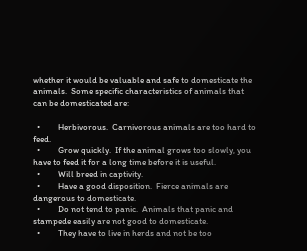whether it would be valuable and safe to domesticate the animals.  Some specific characteristics of animals that can be domesticated are:

  •         Herbivorous.  Carnivorous animals are too hard to feed.
  •         Grow quickly.  If the animal grows too slowly, you have to feed it for a long time before it is useful.
  •         Will breed in captivity.
  •         Have a good disposition.  Fierce animals are dangerous to domesticate.
  •         Do not tend to panic.  Animals that panic and stampede easily are not good to domesticate.
  •         They have to live in herds and not be too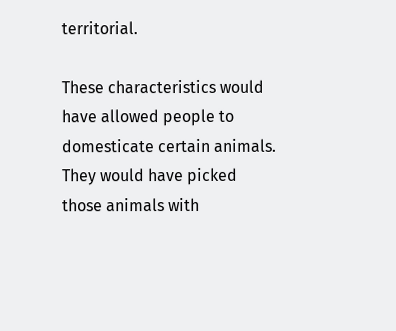territorial.

These characteristics would have allowed people to domesticate certain animals.  They would have picked those animals with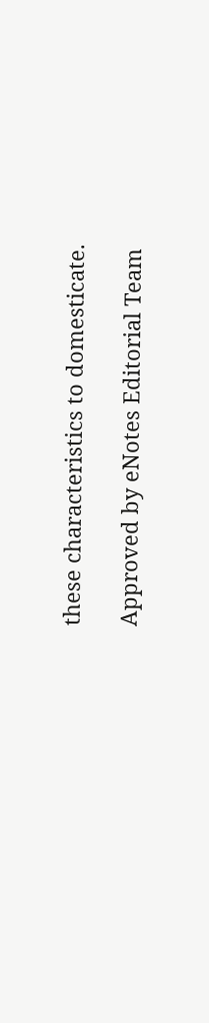these characteristics to domesticate.

Approved by eNotes Editorial Team